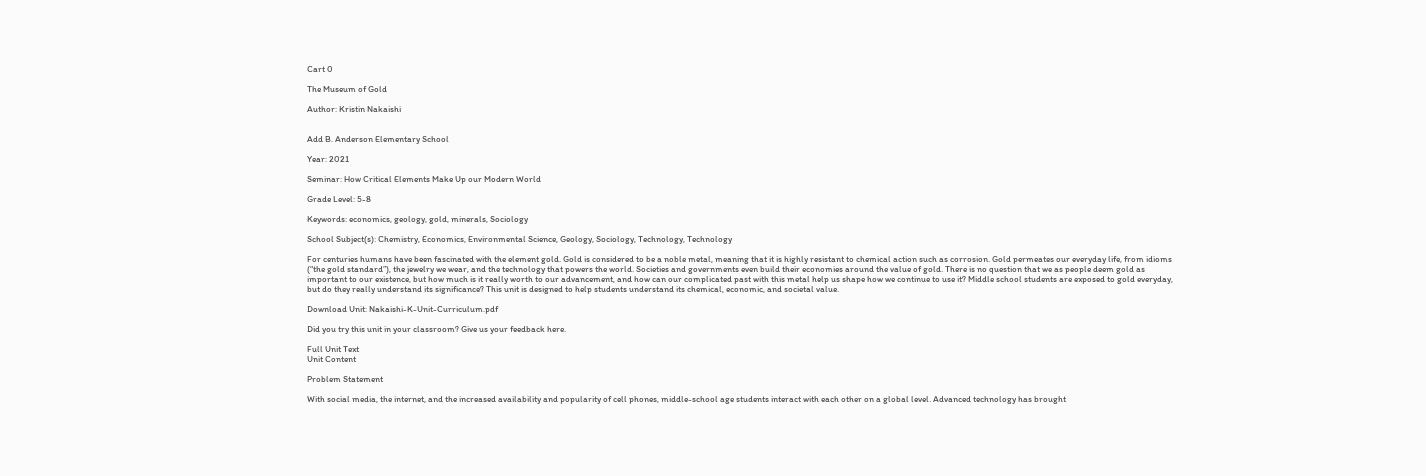Cart 0

The Museum of Gold

Author: Kristin Nakaishi


Add B. Anderson Elementary School

Year: 2021

Seminar: How Critical Elements Make Up our Modern World

Grade Level: 5-8

Keywords: economics, geology, gold, minerals, Sociology

School Subject(s): Chemistry, Economics, Environmental Science, Geology, Sociology, Technology, Technology

For centuries humans have been fascinated with the element gold. Gold is considered to be a noble metal, meaning that it is highly resistant to chemical action such as corrosion. Gold permeates our everyday life, from idioms (“the gold standard”), the jewelry we wear, and the technology that powers the world. Societies and governments even build their economies around the value of gold. There is no question that we as people deem gold as important to our existence, but how much is it really worth to our advancement, and how can our complicated past with this metal help us shape how we continue to use it? Middle school students are exposed to gold everyday, but do they really understand its significance? This unit is designed to help students understand its chemical, economic, and societal value.

Download Unit: Nakaishi-K-Unit-Curriculum.pdf

Did you try this unit in your classroom? Give us your feedback here.

Full Unit Text
Unit Content

Problem Statement

With social media, the internet, and the increased availability and popularity of cell phones, middle-school age students interact with each other on a global level. Advanced technology has brought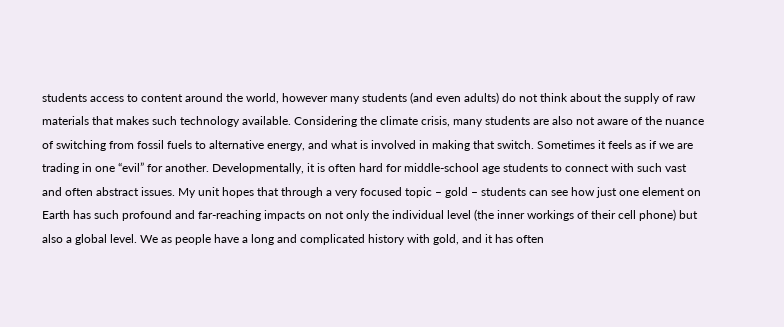students access to content around the world, however many students (and even adults) do not think about the supply of raw materials that makes such technology available. Considering the climate crisis, many students are also not aware of the nuance of switching from fossil fuels to alternative energy, and what is involved in making that switch. Sometimes it feels as if we are trading in one “evil” for another. Developmentally, it is often hard for middle-school age students to connect with such vast and often abstract issues. My unit hopes that through a very focused topic – gold – students can see how just one element on Earth has such profound and far-reaching impacts on not only the individual level (the inner workings of their cell phone) but also a global level. We as people have a long and complicated history with gold, and it has often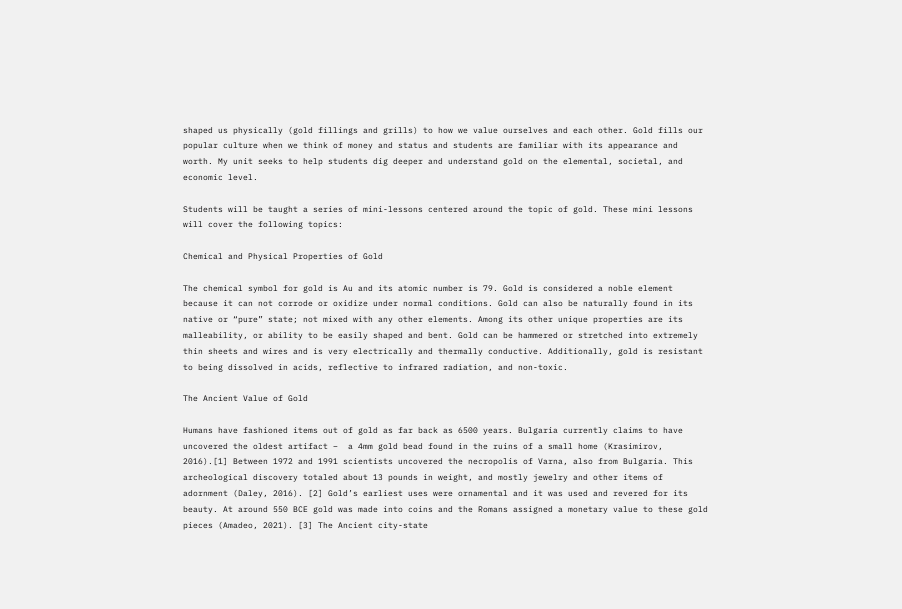shaped us physically (gold fillings and grills) to how we value ourselves and each other. Gold fills our popular culture when we think of money and status and students are familiar with its appearance and worth. My unit seeks to help students dig deeper and understand gold on the elemental, societal, and economic level.

Students will be taught a series of mini-lessons centered around the topic of gold. These mini lessons will cover the following topics:

Chemical and Physical Properties of Gold

The chemical symbol for gold is Au and its atomic number is 79. Gold is considered a noble element because it can not corrode or oxidize under normal conditions. Gold can also be naturally found in its native or “pure” state; not mixed with any other elements. Among its other unique properties are its malleability, or ability to be easily shaped and bent. Gold can be hammered or stretched into extremely thin sheets and wires and is very electrically and thermally conductive. Additionally, gold is resistant to being dissolved in acids, reflective to infrared radiation, and non-toxic.

The Ancient Value of Gold

Humans have fashioned items out of gold as far back as 6500 years. Bulgaria currently claims to have uncovered the oldest artifact –  a 4mm gold bead found in the ruins of a small home (Krasimirov, 2016).[1] Between 1972 and 1991 scientists uncovered the necropolis of Varna, also from Bulgaria. This archeological discovery totaled about 13 pounds in weight, and mostly jewelry and other items of adornment (Daley, 2016). [2] Gold’s earliest uses were ornamental and it was used and revered for its beauty. At around 550 BCE gold was made into coins and the Romans assigned a monetary value to these gold pieces (Amadeo, 2021). [3] The Ancient city-state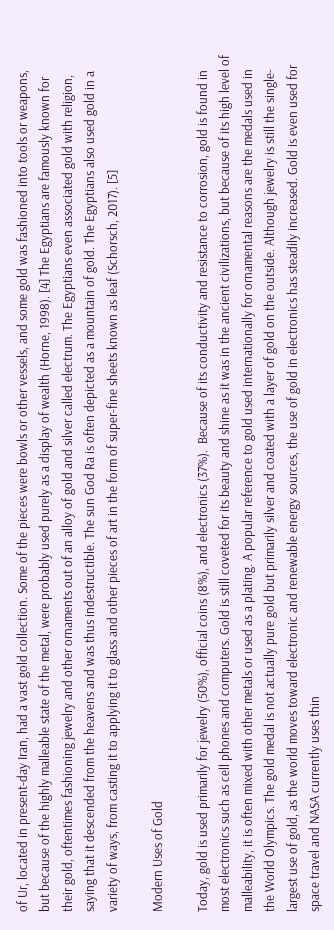of Ur, located in present-day Iran, had a vast gold collection. Some of the pieces were bowls or other vessels, and some gold was fashioned into tools or weapons, but because of the highly malleable state of the metal, were probably used purely as a display of wealth (Horne, 1998). [4] The Egyptians are famously known for their gold, oftentimes fashioning jewelry and other ornaments out of an alloy of gold and silver called electrum. The Egyptians even associated gold with religion, saying that it descended from the heavens and was thus indestructible. The sun God Ra is often depicted as a mountain of gold. The Egyptians also used gold in a variety of ways, from casting it to applying it to glass and other pieces of art in the form of super-fine sheets known as leaf (Schorsch, 2017). [5]

Modern Uses of Gold

Today, gold is used primarily for jewelry (50%), official coins (8%), and electronics (37%).  Because of its conductivity and resistance to corrosion, gold is found in most electronics such as cell phones and computers. Gold is still coveted for its beauty and shine as it was in the ancient civilizations, but because of its high level of malleability, it is often mixed with other metals or used as a plating. A popular reference to gold used internationally for ornamental reasons are the medals used in the World Olympics. The gold medal is not actually pure gold but primarily silver and coated with a layer of gold on the outside. Although jewelry is still the single-largest use of gold, as the world moves toward electronic and renewable energy sources, the use of gold in electronics has steadily increased. Gold is even used for space travel and NASA currently uses thin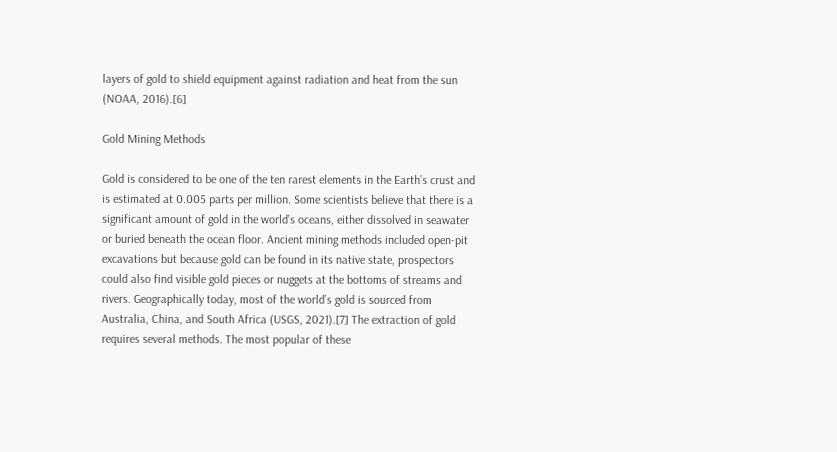layers of gold to shield equipment against radiation and heat from the sun (NOAA, 2016).[6]

Gold Mining Methods

Gold is considered to be one of the ten rarest elements in the Earth’s crust and is estimated at 0.005 parts per million. Some scientists believe that there is a significant amount of gold in the world’s oceans, either dissolved in seawater or buried beneath the ocean floor. Ancient mining methods included open-pit excavations but because gold can be found in its native state, prospectors could also find visible gold pieces or nuggets at the bottoms of streams and rivers. Geographically today, most of the world’s gold is sourced from Australia, China, and South Africa (USGS, 2021).[7] The extraction of gold requires several methods. The most popular of these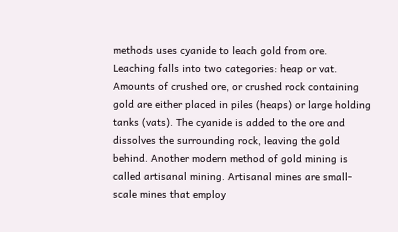methods uses cyanide to leach gold from ore. Leaching falls into two categories: heap or vat. Amounts of crushed ore, or crushed rock containing gold are either placed in piles (heaps) or large holding tanks (vats). The cyanide is added to the ore and dissolves the surrounding rock, leaving the gold behind. Another modern method of gold mining is called artisanal mining. Artisanal mines are small-scale mines that employ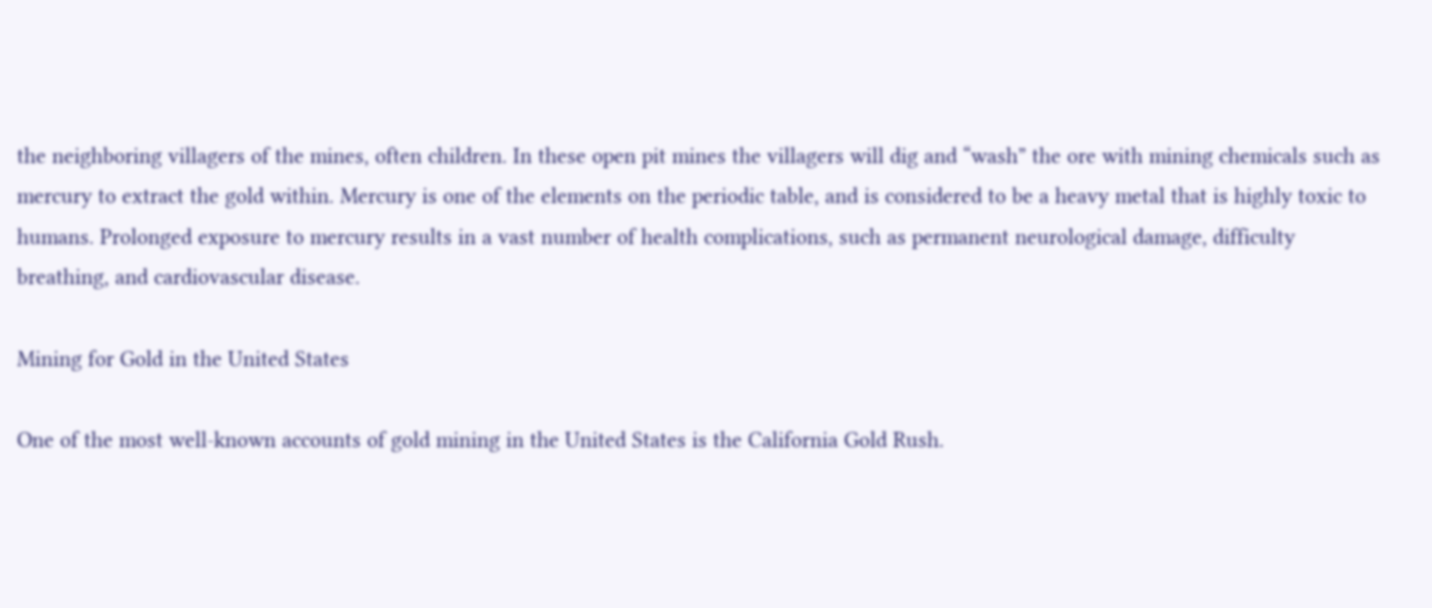the neighboring villagers of the mines, often children. In these open pit mines the villagers will dig and “wash” the ore with mining chemicals such as mercury to extract the gold within. Mercury is one of the elements on the periodic table, and is considered to be a heavy metal that is highly toxic to humans. Prolonged exposure to mercury results in a vast number of health complications, such as permanent neurological damage, difficulty breathing, and cardiovascular disease.

Mining for Gold in the United States

One of the most well-known accounts of gold mining in the United States is the California Gold Rush.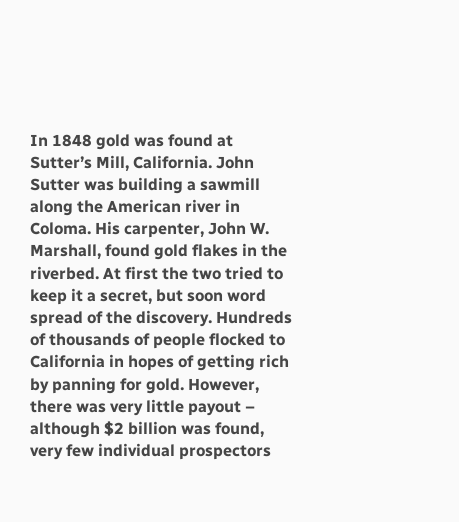In 1848 gold was found at Sutter’s Mill, California. John Sutter was building a sawmill along the American river in Coloma. His carpenter, John W. Marshall, found gold flakes in the riverbed. At first the two tried to keep it a secret, but soon word spread of the discovery. Hundreds of thousands of people flocked to California in hopes of getting rich by panning for gold. However, there was very little payout – although $2 billion was found, very few individual prospectors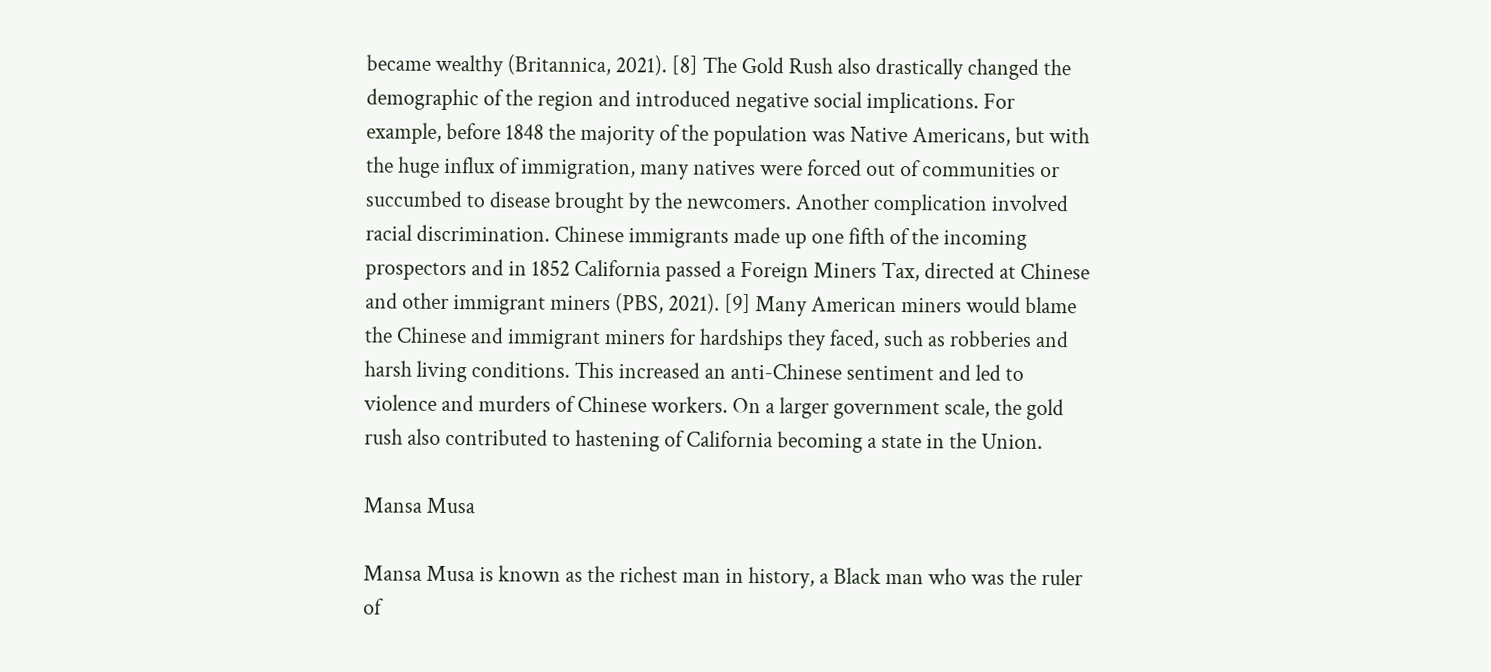became wealthy (Britannica, 2021). [8] The Gold Rush also drastically changed the demographic of the region and introduced negative social implications. For example, before 1848 the majority of the population was Native Americans, but with the huge influx of immigration, many natives were forced out of communities or succumbed to disease brought by the newcomers. Another complication involved racial discrimination. Chinese immigrants made up one fifth of the incoming prospectors and in 1852 California passed a Foreign Miners Tax, directed at Chinese and other immigrant miners (PBS, 2021). [9] Many American miners would blame the Chinese and immigrant miners for hardships they faced, such as robberies and harsh living conditions. This increased an anti-Chinese sentiment and led to violence and murders of Chinese workers. On a larger government scale, the gold rush also contributed to hastening of California becoming a state in the Union.

Mansa Musa

Mansa Musa is known as the richest man in history, a Black man who was the ruler of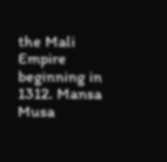the Mali Empire beginning in 1312. Mansa Musa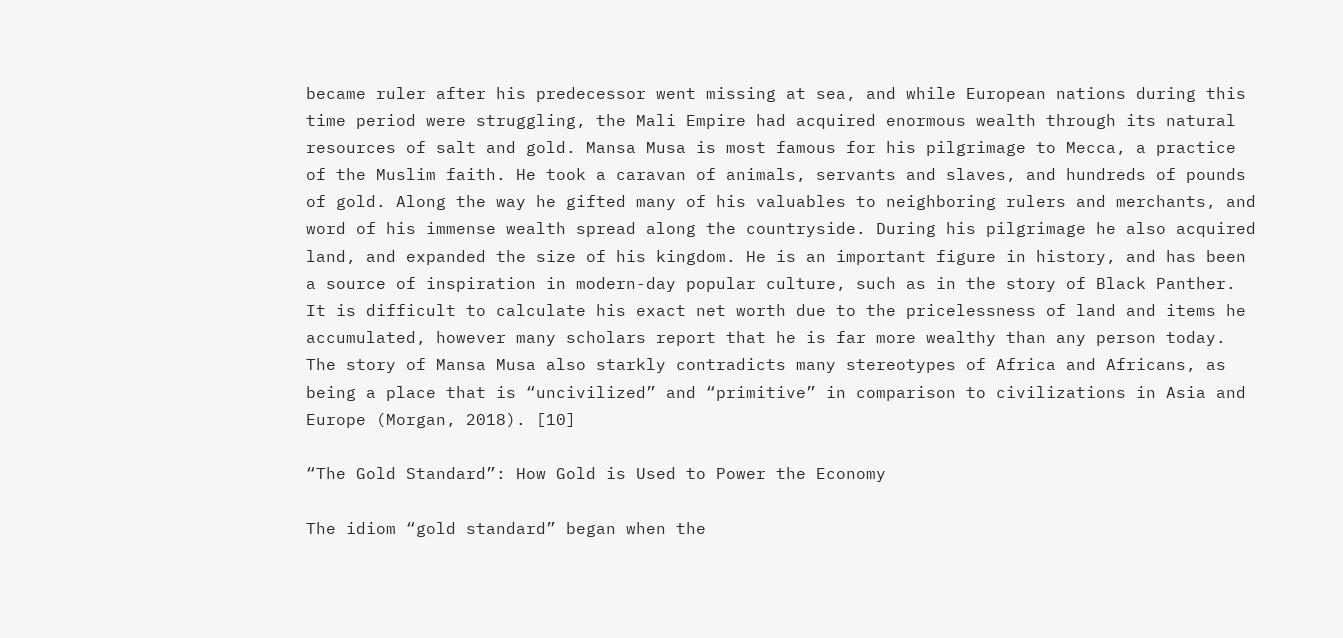became ruler after his predecessor went missing at sea, and while European nations during this time period were struggling, the Mali Empire had acquired enormous wealth through its natural resources of salt and gold. Mansa Musa is most famous for his pilgrimage to Mecca, a practice of the Muslim faith. He took a caravan of animals, servants and slaves, and hundreds of pounds of gold. Along the way he gifted many of his valuables to neighboring rulers and merchants, and word of his immense wealth spread along the countryside. During his pilgrimage he also acquired land, and expanded the size of his kingdom. He is an important figure in history, and has been a source of inspiration in modern-day popular culture, such as in the story of Black Panther. It is difficult to calculate his exact net worth due to the pricelessness of land and items he accumulated, however many scholars report that he is far more wealthy than any person today. The story of Mansa Musa also starkly contradicts many stereotypes of Africa and Africans, as being a place that is “uncivilized” and “primitive” in comparison to civilizations in Asia and Europe (Morgan, 2018). [10]

“The Gold Standard”: How Gold is Used to Power the Economy

The idiom “gold standard” began when the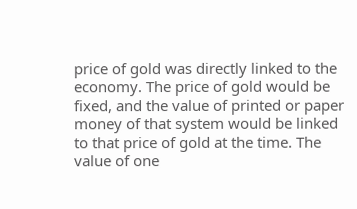price of gold was directly linked to the economy. The price of gold would be fixed, and the value of printed or paper money of that system would be linked to that price of gold at the time. The value of one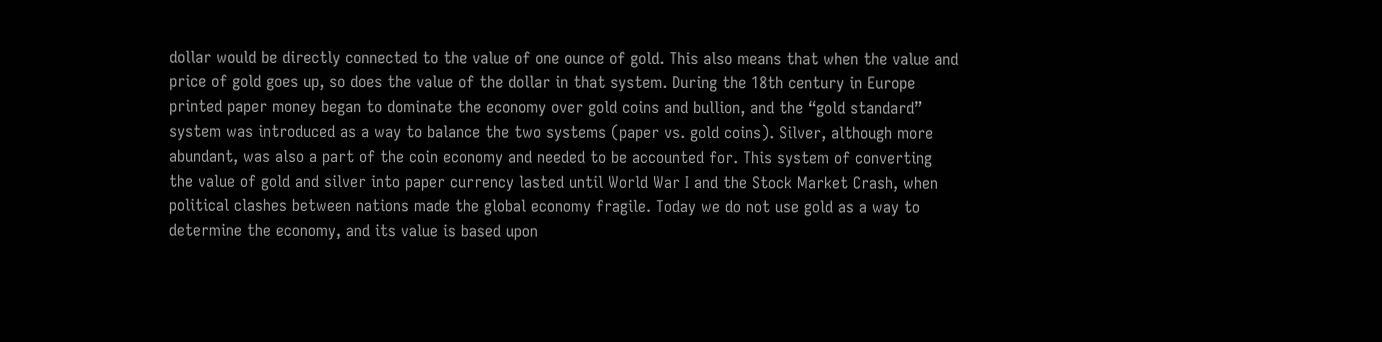dollar would be directly connected to the value of one ounce of gold. This also means that when the value and price of gold goes up, so does the value of the dollar in that system. During the 18th century in Europe printed paper money began to dominate the economy over gold coins and bullion, and the “gold standard” system was introduced as a way to balance the two systems (paper vs. gold coins). Silver, although more abundant, was also a part of the coin economy and needed to be accounted for. This system of converting the value of gold and silver into paper currency lasted until World War I and the Stock Market Crash, when political clashes between nations made the global economy fragile. Today we do not use gold as a way to determine the economy, and its value is based upon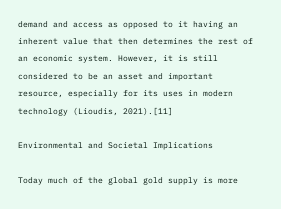demand and access as opposed to it having an inherent value that then determines the rest of an economic system. However, it is still considered to be an asset and important resource, especially for its uses in modern technology (Lioudis, 2021).[11]

Environmental and Societal Implications

Today much of the global gold supply is more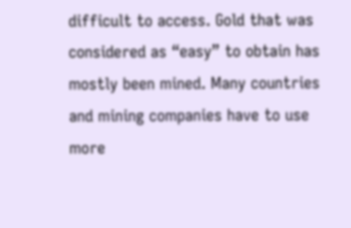difficult to access. Gold that was considered as “easy” to obtain has mostly been mined. Many countries and mining companies have to use more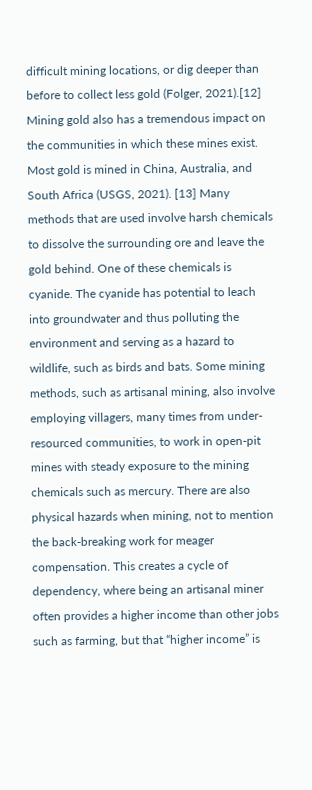difficult mining locations, or dig deeper than before to collect less gold (Folger, 2021).[12] Mining gold also has a tremendous impact on the communities in which these mines exist. Most gold is mined in China, Australia, and South Africa (USGS, 2021). [13] Many methods that are used involve harsh chemicals to dissolve the surrounding ore and leave the gold behind. One of these chemicals is cyanide. The cyanide has potential to leach into groundwater and thus polluting the environment and serving as a hazard to wildlife, such as birds and bats. Some mining methods, such as artisanal mining, also involve employing villagers, many times from under-resourced communities, to work in open-pit mines with steady exposure to the mining chemicals such as mercury. There are also physical hazards when mining, not to mention the back-breaking work for meager compensation. This creates a cycle of dependency, where being an artisanal miner often provides a higher income than other jobs such as farming, but that “higher income” is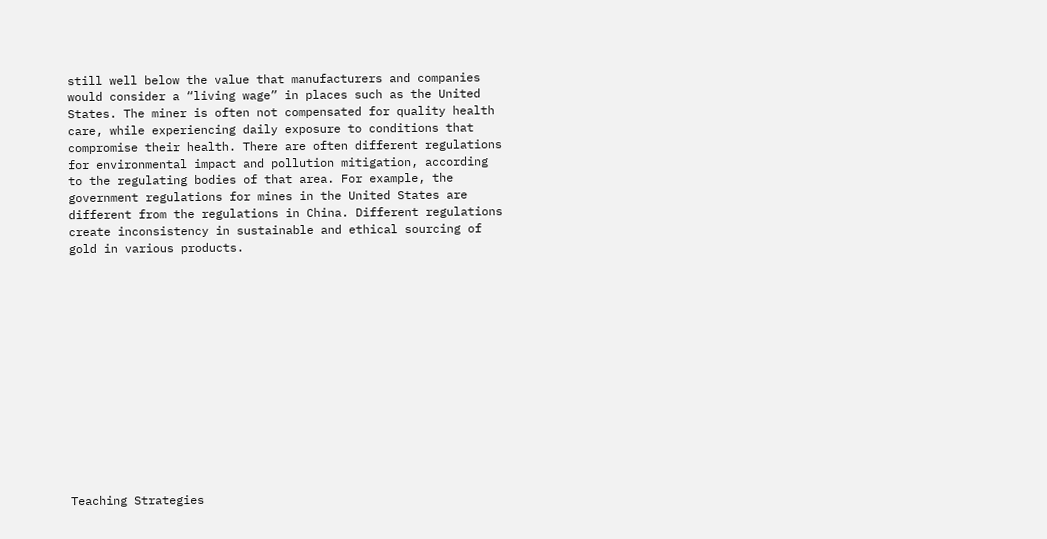still well below the value that manufacturers and companies would consider a “living wage” in places such as the United States. The miner is often not compensated for quality health care, while experiencing daily exposure to conditions that compromise their health. There are often different regulations for environmental impact and pollution mitigation, according to the regulating bodies of that area. For example, the government regulations for mines in the United States are different from the regulations in China. Different regulations create inconsistency in sustainable and ethical sourcing of gold in various products.














Teaching Strategies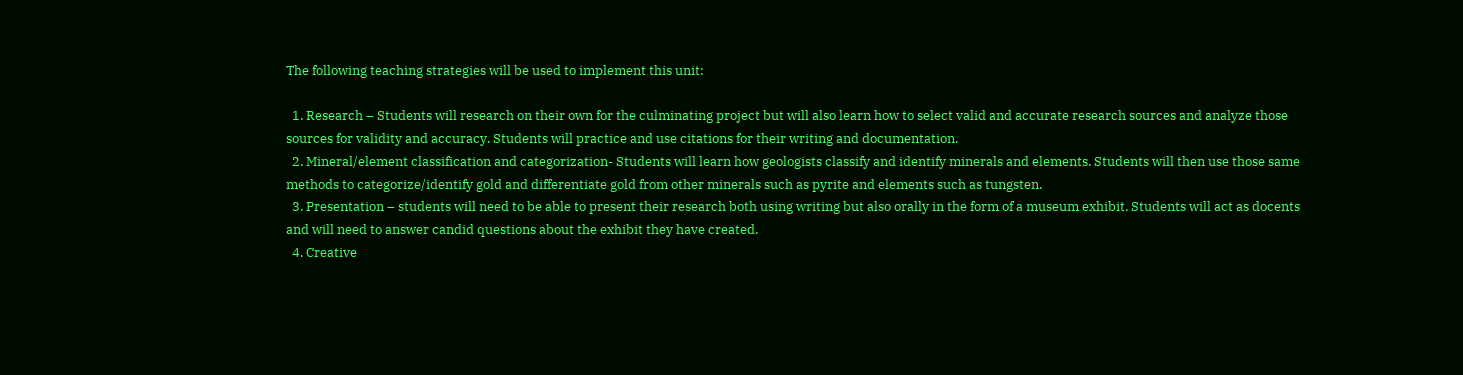The following teaching strategies will be used to implement this unit:

  1. Research – Students will research on their own for the culminating project but will also learn how to select valid and accurate research sources and analyze those sources for validity and accuracy. Students will practice and use citations for their writing and documentation.
  2. Mineral/element classification and categorization- Students will learn how geologists classify and identify minerals and elements. Students will then use those same methods to categorize/identify gold and differentiate gold from other minerals such as pyrite and elements such as tungsten.
  3. Presentation – students will need to be able to present their research both using writing but also orally in the form of a museum exhibit. Students will act as docents and will need to answer candid questions about the exhibit they have created.
  4. Creative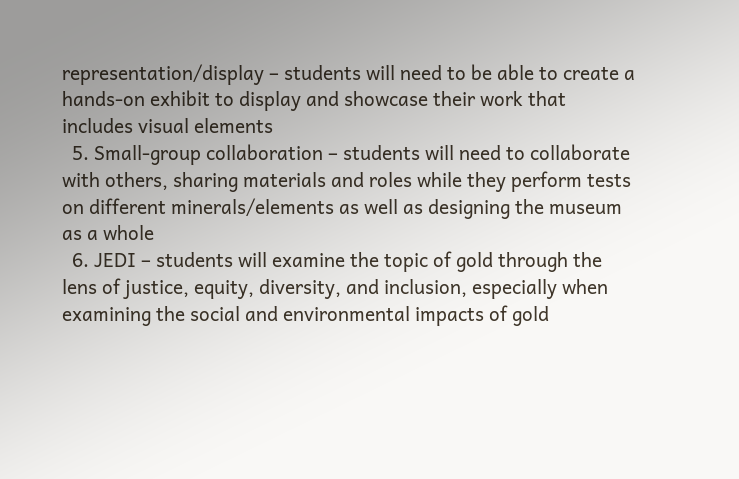representation/display – students will need to be able to create a hands-on exhibit to display and showcase their work that includes visual elements
  5. Small-group collaboration – students will need to collaborate with others, sharing materials and roles while they perform tests on different minerals/elements as well as designing the museum as a whole
  6. JEDI – students will examine the topic of gold through the lens of justice, equity, diversity, and inclusion, especially when examining the social and environmental impacts of gold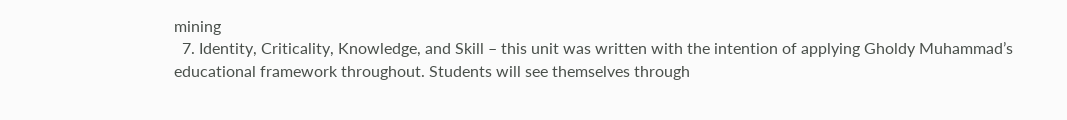mining
  7. Identity, Criticality, Knowledge, and Skill – this unit was written with the intention of applying Gholdy Muhammad’s educational framework throughout. Students will see themselves through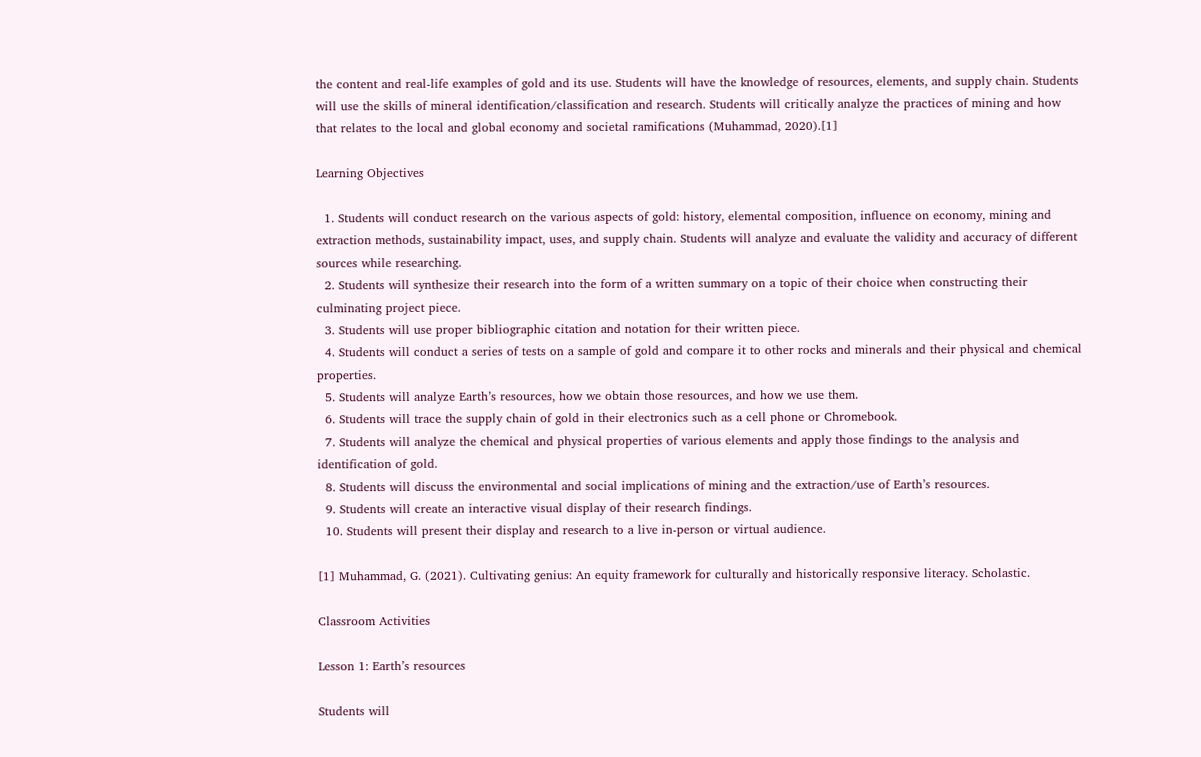the content and real-life examples of gold and its use. Students will have the knowledge of resources, elements, and supply chain. Students will use the skills of mineral identification/classification and research. Students will critically analyze the practices of mining and how that relates to the local and global economy and societal ramifications (Muhammad, 2020).[1]

Learning Objectives

  1. Students will conduct research on the various aspects of gold: history, elemental composition, influence on economy, mining and extraction methods, sustainability impact, uses, and supply chain. Students will analyze and evaluate the validity and accuracy of different sources while researching.
  2. Students will synthesize their research into the form of a written summary on a topic of their choice when constructing their culminating project piece.
  3. Students will use proper bibliographic citation and notation for their written piece.
  4. Students will conduct a series of tests on a sample of gold and compare it to other rocks and minerals and their physical and chemical properties.
  5. Students will analyze Earth’s resources, how we obtain those resources, and how we use them.
  6. Students will trace the supply chain of gold in their electronics such as a cell phone or Chromebook.
  7. Students will analyze the chemical and physical properties of various elements and apply those findings to the analysis and identification of gold.
  8. Students will discuss the environmental and social implications of mining and the extraction/use of Earth’s resources.
  9. Students will create an interactive visual display of their research findings.
  10. Students will present their display and research to a live in-person or virtual audience.

[1] Muhammad, G. (2021). Cultivating genius: An equity framework for culturally and historically responsive literacy. Scholastic.

Classroom Activities

Lesson 1: Earth’s resources

Students will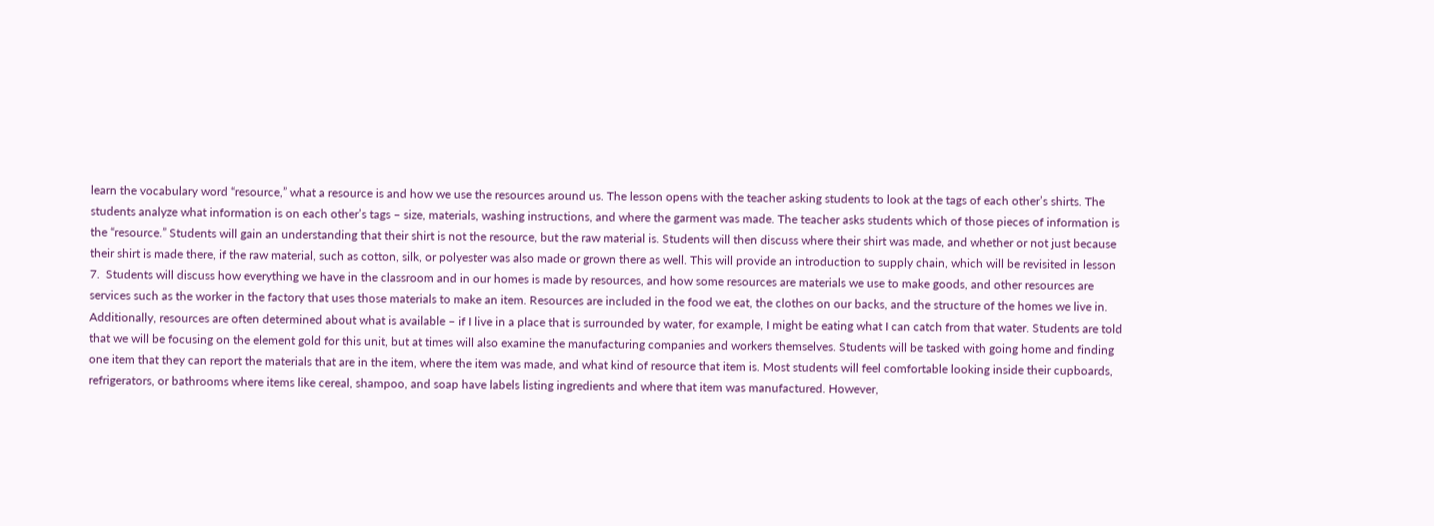learn the vocabulary word “resource,” what a resource is and how we use the resources around us. The lesson opens with the teacher asking students to look at the tags of each other’s shirts. The students analyze what information is on each other’s tags – size, materials, washing instructions, and where the garment was made. The teacher asks students which of those pieces of information is the “resource.” Students will gain an understanding that their shirt is not the resource, but the raw material is. Students will then discuss where their shirt was made, and whether or not just because their shirt is made there, if the raw material, such as cotton, silk, or polyester was also made or grown there as well. This will provide an introduction to supply chain, which will be revisited in lesson 7.  Students will discuss how everything we have in the classroom and in our homes is made by resources, and how some resources are materials we use to make goods, and other resources are services such as the worker in the factory that uses those materials to make an item. Resources are included in the food we eat, the clothes on our backs, and the structure of the homes we live in. Additionally, resources are often determined about what is available – if I live in a place that is surrounded by water, for example, I might be eating what I can catch from that water. Students are told that we will be focusing on the element gold for this unit, but at times will also examine the manufacturing companies and workers themselves. Students will be tasked with going home and finding one item that they can report the materials that are in the item, where the item was made, and what kind of resource that item is. Most students will feel comfortable looking inside their cupboards, refrigerators, or bathrooms where items like cereal, shampoo, and soap have labels listing ingredients and where that item was manufactured. However,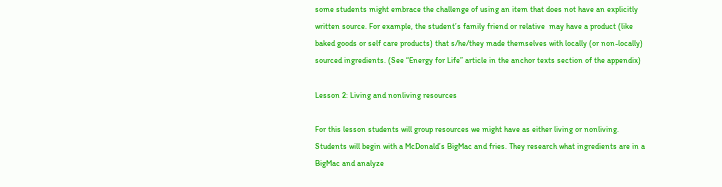some students might embrace the challenge of using an item that does not have an explicitly written source. For example, the student’s family friend or relative  may have a product (like baked goods or self care products) that s/he/they made themselves with locally (or non-locally) sourced ingredients. (See “Energy for Life” article in the anchor texts section of the appendix)

Lesson 2: Living and nonliving resources

For this lesson students will group resources we might have as either living or nonliving. Students will begin with a McDonald’s BigMac and fries. They research what ingredients are in a BigMac and analyze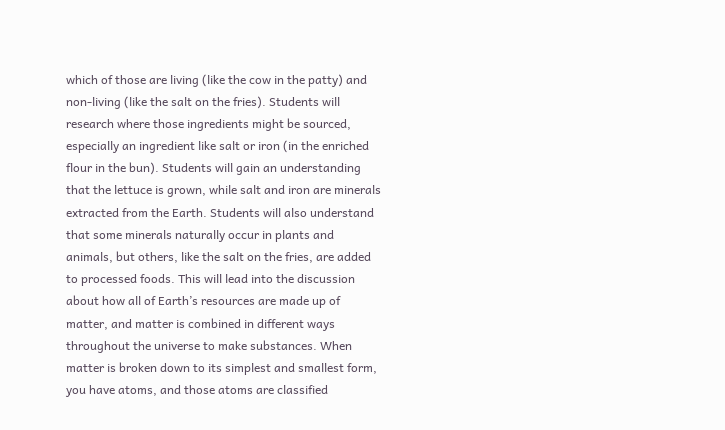which of those are living (like the cow in the patty) and non-living (like the salt on the fries). Students will research where those ingredients might be sourced, especially an ingredient like salt or iron (in the enriched flour in the bun). Students will gain an understanding that the lettuce is grown, while salt and iron are minerals extracted from the Earth. Students will also understand that some minerals naturally occur in plants and animals, but others, like the salt on the fries, are added to processed foods. This will lead into the discussion about how all of Earth’s resources are made up of matter, and matter is combined in different ways throughout the universe to make substances. When matter is broken down to its simplest and smallest form, you have atoms, and those atoms are classified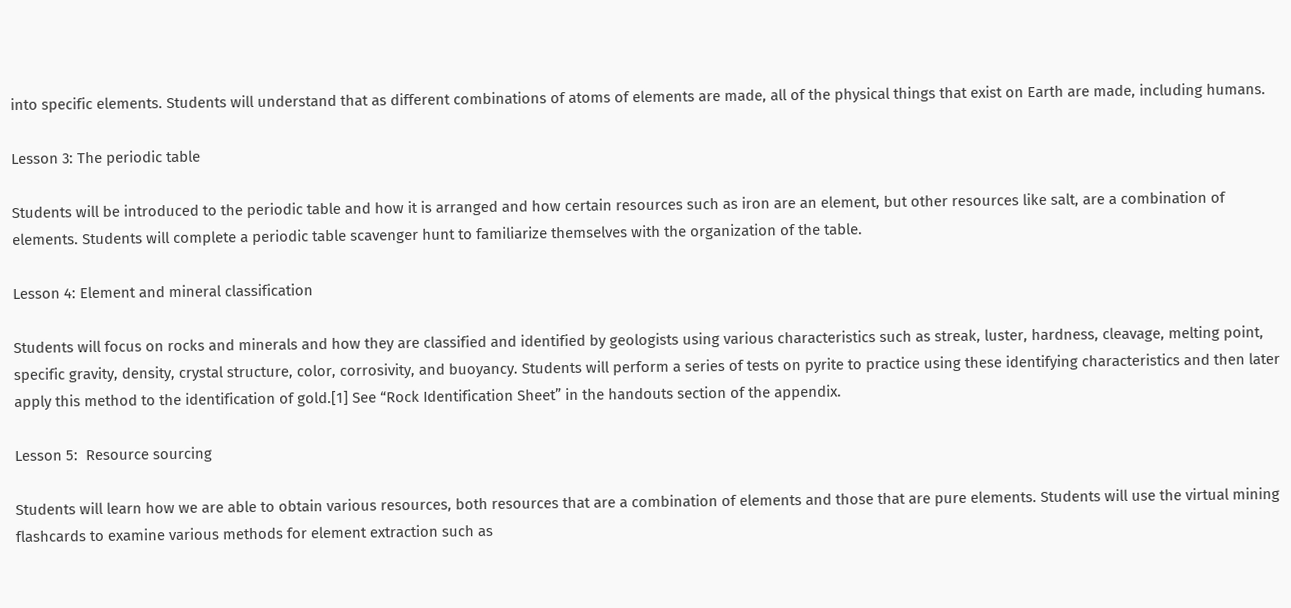into specific elements. Students will understand that as different combinations of atoms of elements are made, all of the physical things that exist on Earth are made, including humans.

Lesson 3: The periodic table

Students will be introduced to the periodic table and how it is arranged and how certain resources such as iron are an element, but other resources like salt, are a combination of elements. Students will complete a periodic table scavenger hunt to familiarize themselves with the organization of the table.

Lesson 4: Element and mineral classification

Students will focus on rocks and minerals and how they are classified and identified by geologists using various characteristics such as streak, luster, hardness, cleavage, melting point, specific gravity, density, crystal structure, color, corrosivity, and buoyancy. Students will perform a series of tests on pyrite to practice using these identifying characteristics and then later apply this method to the identification of gold.[1] See “Rock Identification Sheet” in the handouts section of the appendix.

Lesson 5:  Resource sourcing

Students will learn how we are able to obtain various resources, both resources that are a combination of elements and those that are pure elements. Students will use the virtual mining flashcards to examine various methods for element extraction such as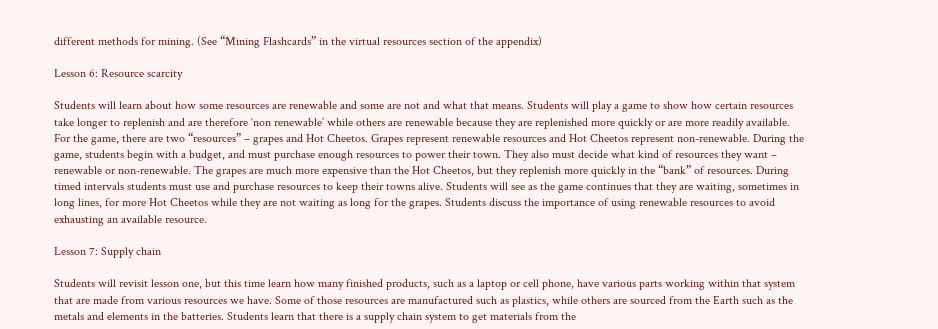different methods for mining. (See “Mining Flashcards” in the virtual resources section of the appendix)

Lesson 6: Resource scarcity

Students will learn about how some resources are renewable and some are not and what that means. Students will play a game to show how certain resources take longer to replenish and are therefore ‘non renewable’ while others are renewable because they are replenished more quickly or are more readily available. For the game, there are two “resources” – grapes and Hot Cheetos. Grapes represent renewable resources and Hot Cheetos represent non-renewable. During the game, students begin with a budget, and must purchase enough resources to power their town. They also must decide what kind of resources they want – renewable or non-renewable. The grapes are much more expensive than the Hot Cheetos, but they replenish more quickly in the “bank” of resources. During timed intervals students must use and purchase resources to keep their towns alive. Students will see as the game continues that they are waiting, sometimes in long lines, for more Hot Cheetos while they are not waiting as long for the grapes. Students discuss the importance of using renewable resources to avoid exhausting an available resource.

Lesson 7: Supply chain

Students will revisit lesson one, but this time learn how many finished products, such as a laptop or cell phone, have various parts working within that system that are made from various resources we have. Some of those resources are manufactured such as plastics, while others are sourced from the Earth such as the metals and elements in the batteries. Students learn that there is a supply chain system to get materials from the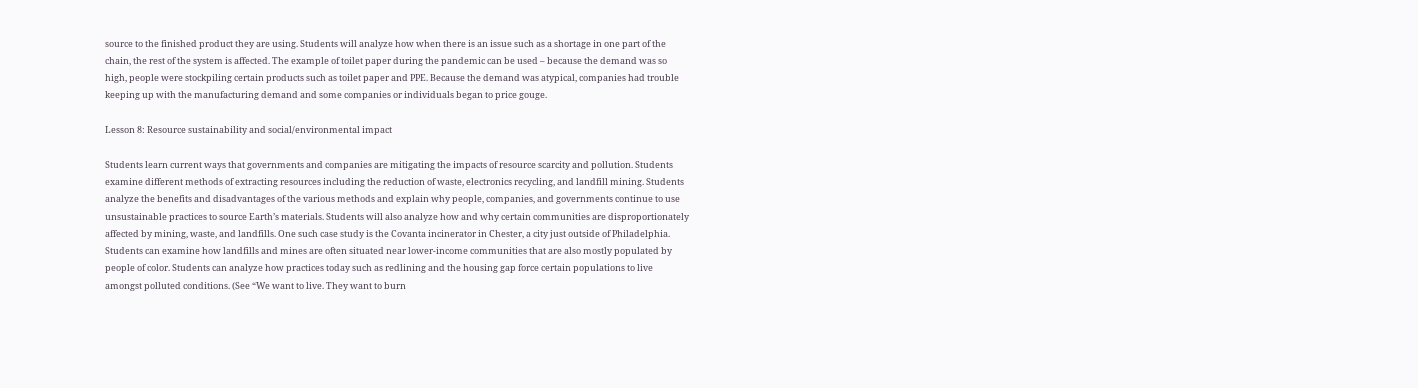source to the finished product they are using. Students will analyze how when there is an issue such as a shortage in one part of the chain, the rest of the system is affected. The example of toilet paper during the pandemic can be used – because the demand was so high, people were stockpiling certain products such as toilet paper and PPE. Because the demand was atypical, companies had trouble keeping up with the manufacturing demand and some companies or individuals began to price gouge.

Lesson 8: Resource sustainability and social/environmental impact

Students learn current ways that governments and companies are mitigating the impacts of resource scarcity and pollution. Students examine different methods of extracting resources including the reduction of waste, electronics recycling, and landfill mining. Students analyze the benefits and disadvantages of the various methods and explain why people, companies, and governments continue to use unsustainable practices to source Earth’s materials. Students will also analyze how and why certain communities are disproportionately affected by mining, waste, and landfills. One such case study is the Covanta incinerator in Chester, a city just outside of Philadelphia. Students can examine how landfills and mines are often situated near lower-income communities that are also mostly populated by people of color. Students can analyze how practices today such as redlining and the housing gap force certain populations to live amongst polluted conditions. (See “We want to live. They want to burn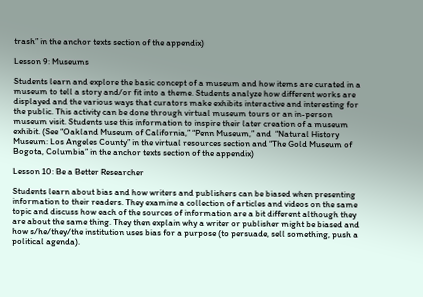trash” in the anchor texts section of the appendix)

Lesson 9: Museums

Students learn and explore the basic concept of a museum and how items are curated in a museum to tell a story and/or fit into a theme. Students analyze how different works are displayed and the various ways that curators make exhibits interactive and interesting for the public. This activity can be done through virtual museum tours or an in-person museum visit. Students use this information to inspire their later creation of a museum exhibit. (See “Oakland Museum of California,” “Penn Museum,” and  “Natural History Museum: Los Angeles County” in the virtual resources section and “The Gold Museum of Bogota, Columbia” in the anchor texts section of the appendix)

Lesson 10: Be a Better Researcher

Students learn about bias and how writers and publishers can be biased when presenting information to their readers. They examine a collection of articles and videos on the same topic and discuss how each of the sources of information are a bit different although they are about the same thing. They then explain why a writer or publisher might be biased and how s/he/they/the institution uses bias for a purpose (to persuade, sell something, push a political agenda).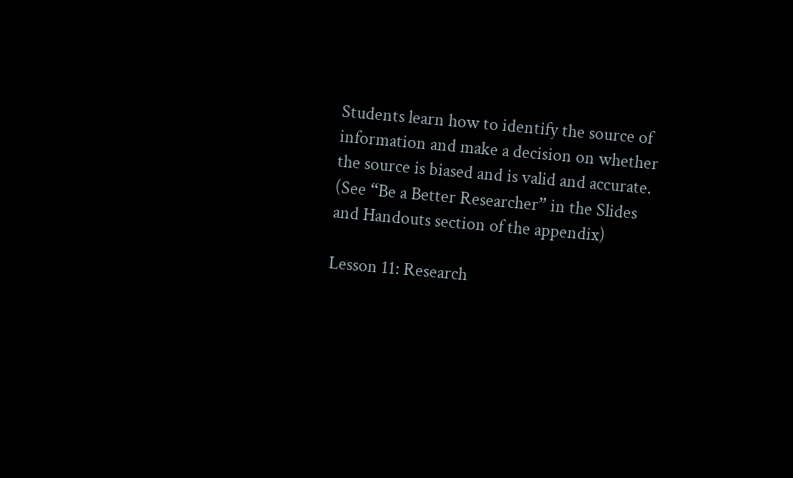Students learn how to identify the source of information and make a decision on whether the source is biased and is valid and accurate. (See “Be a Better Researcher” in the Slides and Handouts section of the appendix)

Lesson 11: Research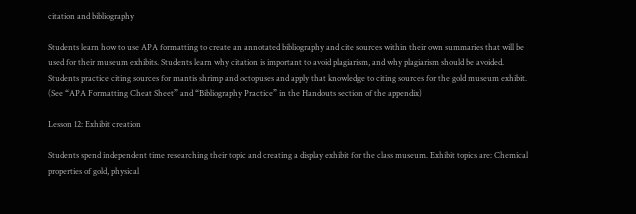citation and bibliography

Students learn how to use APA formatting to create an annotated bibliography and cite sources within their own summaries that will be used for their museum exhibits. Students learn why citation is important to avoid plagiarism, and why plagiarism should be avoided. Students practice citing sources for mantis shrimp and octopuses and apply that knowledge to citing sources for the gold museum exhibit. (See “APA Formatting Cheat Sheet” and “Bibliography Practice” in the Handouts section of the appendix)

Lesson 12: Exhibit creation

Students spend independent time researching their topic and creating a display exhibit for the class museum. Exhibit topics are: Chemical properties of gold, physical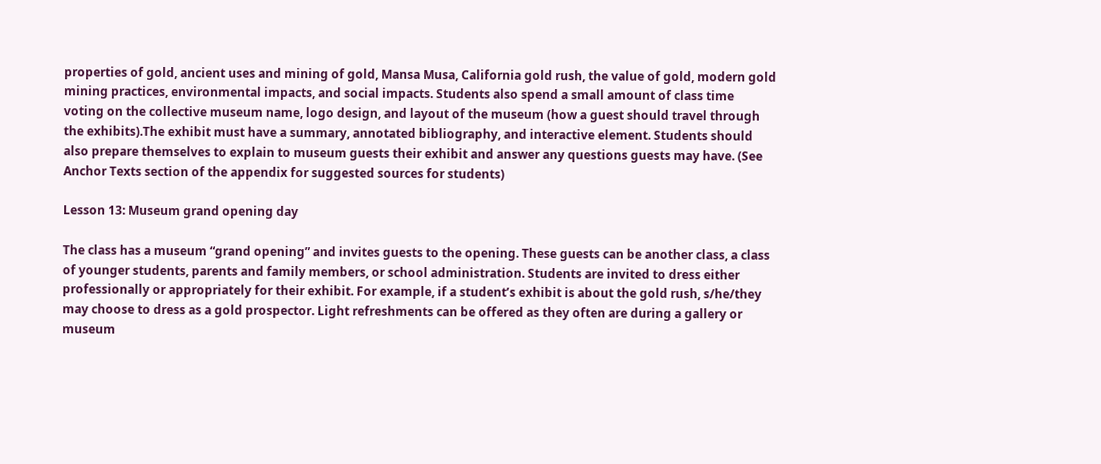properties of gold, ancient uses and mining of gold, Mansa Musa, California gold rush, the value of gold, modern gold mining practices, environmental impacts, and social impacts. Students also spend a small amount of class time voting on the collective museum name, logo design, and layout of the museum (how a guest should travel through the exhibits).The exhibit must have a summary, annotated bibliography, and interactive element. Students should also prepare themselves to explain to museum guests their exhibit and answer any questions guests may have. (See Anchor Texts section of the appendix for suggested sources for students)

Lesson 13: Museum grand opening day

The class has a museum “grand opening” and invites guests to the opening. These guests can be another class, a class of younger students, parents and family members, or school administration. Students are invited to dress either professionally or appropriately for their exhibit. For example, if a student’s exhibit is about the gold rush, s/he/they may choose to dress as a gold prospector. Light refreshments can be offered as they often are during a gallery or museum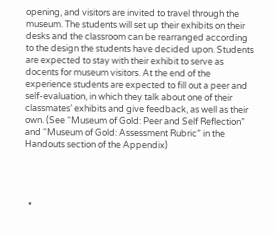opening, and visitors are invited to travel through the museum. The students will set up their exhibits on their desks and the classroom can be rearranged according to the design the students have decided upon. Students are expected to stay with their exhibit to serve as docents for museum visitors. At the end of the experience students are expected to fill out a peer and self-evaluation, in which they talk about one of their classmates’ exhibits and give feedback, as well as their own. (See “Museum of Gold: Peer and Self Reflection” and “Museum of Gold: Assessment Rubric” in the Handouts section of the Appendix)




  •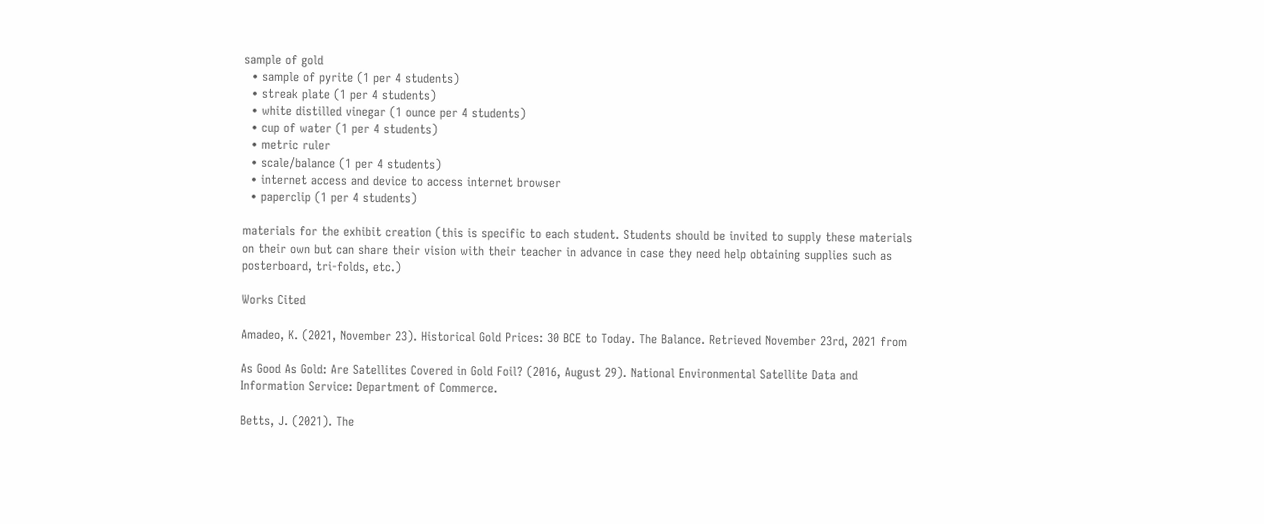sample of gold
  • sample of pyrite (1 per 4 students)
  • streak plate (1 per 4 students)
  • white distilled vinegar (1 ounce per 4 students)
  • cup of water (1 per 4 students)
  • metric ruler
  • scale/balance (1 per 4 students)
  • internet access and device to access internet browser
  • paperclip (1 per 4 students)

materials for the exhibit creation (this is specific to each student. Students should be invited to supply these materials on their own but can share their vision with their teacher in advance in case they need help obtaining supplies such as posterboard, tri-folds, etc.)

Works Cited

Amadeo, K. (2021, November 23). Historical Gold Prices: 30 BCE to Today. The Balance. Retrieved November 23rd, 2021 from

As Good As Gold: Are Satellites Covered in Gold Foil? (2016, August 29). National Environmental Satellite Data and Information Service: Department of Commerce.

Betts, J. (2021). The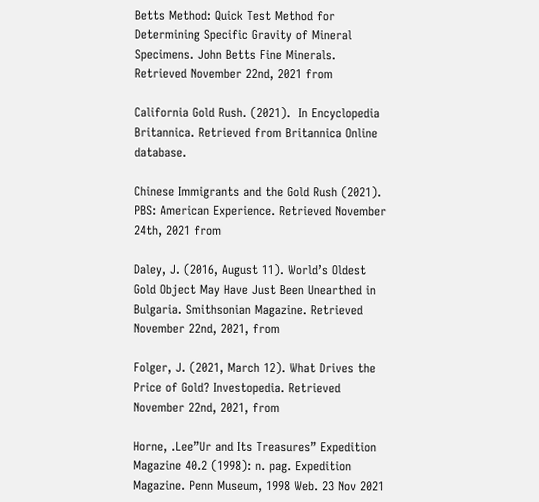Betts Method: Quick Test Method for Determining Specific Gravity of Mineral Specimens. John Betts Fine Minerals. Retrieved November 22nd, 2021 from

California Gold Rush. (2021).  In Encyclopedia Britannica. Retrieved from Britannica Online database.

Chinese Immigrants and the Gold Rush (2021). PBS: American Experience. Retrieved November 24th, 2021 from

Daley, J. (2016, August 11). World’s Oldest Gold Object May Have Just Been Unearthed in Bulgaria. Smithsonian Magazine. Retrieved November 22nd, 2021, from

Folger, J. (2021, March 12). What Drives the Price of Gold? Investopedia. Retrieved November 22nd, 2021, from

Horne, .Lee”Ur and Its Treasures” Expedition Magazine 40.2 (1998): n. pag. Expedition Magazine. Penn Museum, 1998 Web. 23 Nov 2021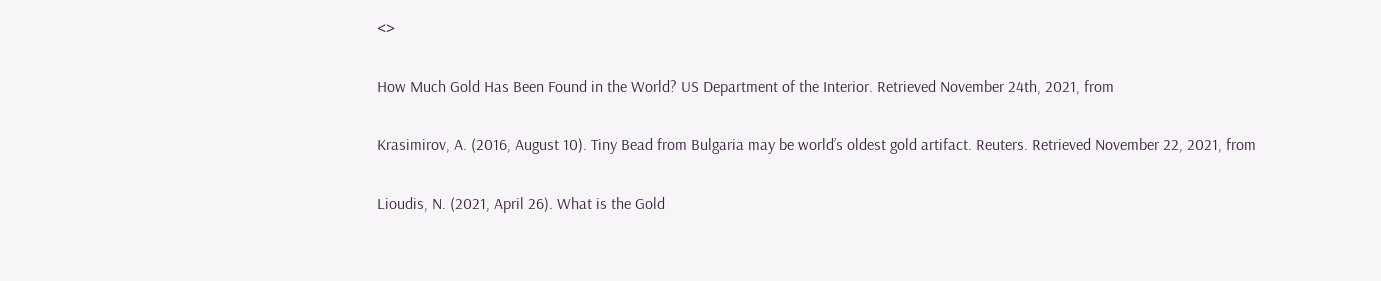<>

How Much Gold Has Been Found in the World? US Department of the Interior. Retrieved November 24th, 2021, from

Krasimirov, A. (2016, August 10). Tiny Bead from Bulgaria may be world’s oldest gold artifact. Reuters. Retrieved November 22, 2021, from

Lioudis, N. (2021, April 26). What is the Gold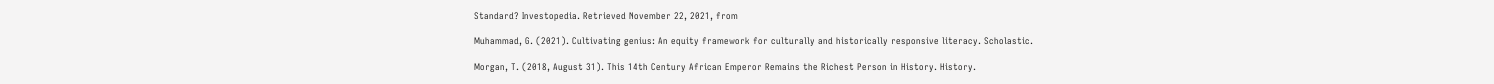Standard? Investopedia. Retrieved November 22, 2021, from

Muhammad, G. (2021). Cultivating genius: An equity framework for culturally and historically responsive literacy. Scholastic.

Morgan, T. (2018, August 31). This 14th Century African Emperor Remains the Richest Person in History. History.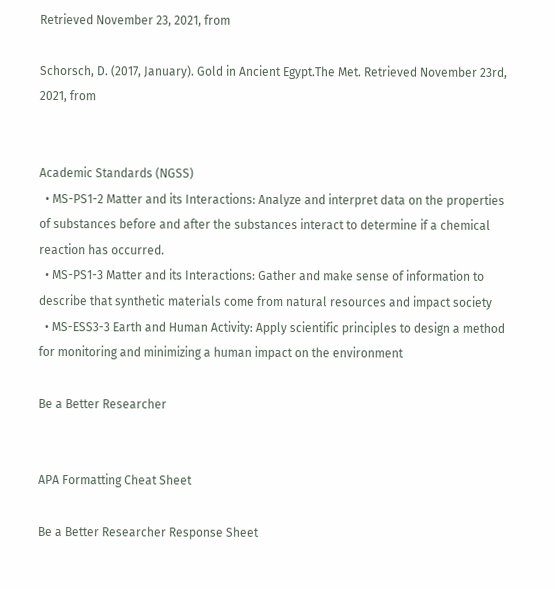Retrieved November 23, 2021, from

Schorsch, D. (2017, January). Gold in Ancient Egypt.The Met. Retrieved November 23rd, 2021, from


Academic Standards (NGSS)
  • MS-PS1-2 Matter and its Interactions: Analyze and interpret data on the properties of substances before and after the substances interact to determine if a chemical reaction has occurred.
  • MS-PS1-3 Matter and its Interactions: Gather and make sense of information to describe that synthetic materials come from natural resources and impact society
  • MS-ESS3-3 Earth and Human Activity: Apply scientific principles to design a method for monitoring and minimizing a human impact on the environment

Be a Better Researcher


APA Formatting Cheat Sheet

Be a Better Researcher Response Sheet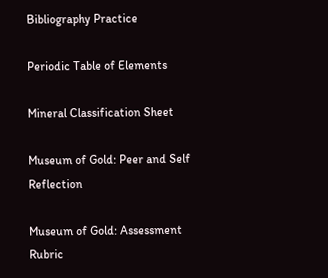Bibliography Practice

Periodic Table of Elements

Mineral Classification Sheet

Museum of Gold: Peer and Self Reflection

Museum of Gold: Assessment Rubric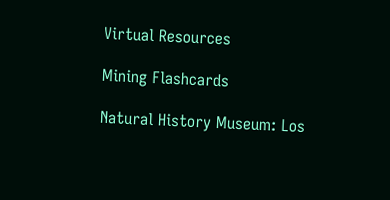Virtual Resources

Mining Flashcards

Natural History Museum: Los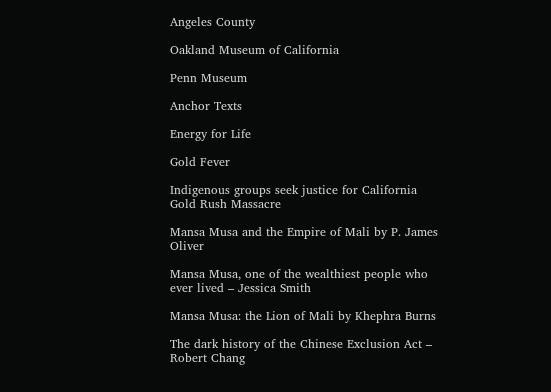Angeles County

Oakland Museum of California

Penn Museum

Anchor Texts

Energy for Life

Gold Fever

Indigenous groups seek justice for California Gold Rush Massacre

Mansa Musa and the Empire of Mali by P. James Oliver

Mansa Musa, one of the wealthiest people who ever lived – Jessica Smith

Mansa Musa: the Lion of Mali by Khephra Burns

The dark history of the Chinese Exclusion Act – Robert Chang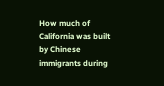How much of California was built by Chinese immigrants during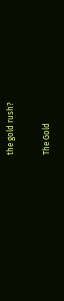the gold rush?

The Gold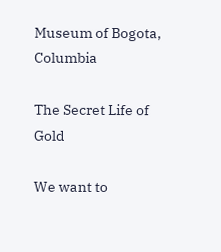Museum of Bogota, Columbia

The Secret Life of Gold

We want to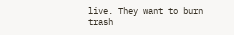live. They want to burn trash